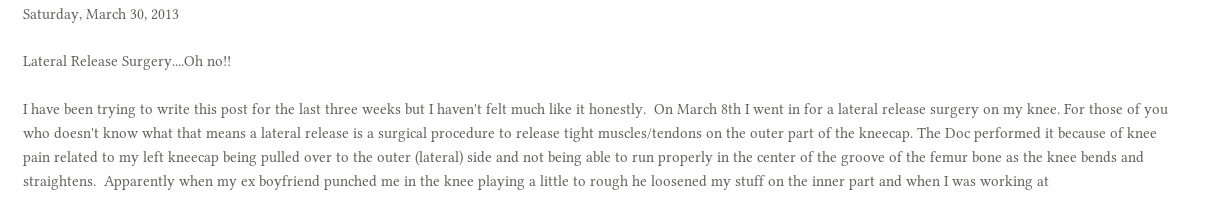Saturday, March 30, 2013

Lateral Release Surgery....Oh no!!

I have been trying to write this post for the last three weeks but I haven't felt much like it honestly.  On March 8th I went in for a lateral release surgery on my knee. For those of you who doesn't know what that means a lateral release is a surgical procedure to release tight muscles/tendons on the outer part of the kneecap. The Doc performed it because of knee pain related to my left kneecap being pulled over to the outer (lateral) side and not being able to run properly in the center of the groove of the femur bone as the knee bends and straightens.  Apparently when my ex boyfriend punched me in the knee playing a little to rough he loosened my stuff on the inner part and when I was working at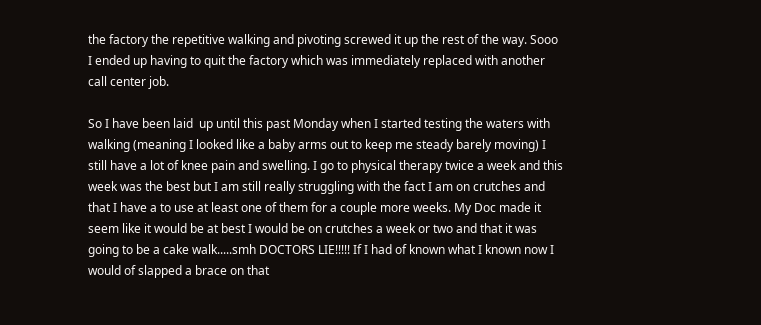the factory the repetitive walking and pivoting screwed it up the rest of the way. Sooo I ended up having to quit the factory which was immediately replaced with another call center job.

So I have been laid  up until this past Monday when I started testing the waters with walking (meaning I looked like a baby arms out to keep me steady barely moving) I still have a lot of knee pain and swelling. I go to physical therapy twice a week and this week was the best but I am still really struggling with the fact I am on crutches and that I have a to use at least one of them for a couple more weeks. My Doc made it seem like it would be at best I would be on crutches a week or two and that it was going to be a cake walk.....smh DOCTORS LIE!!!!! If I had of known what I known now I would of slapped a brace on that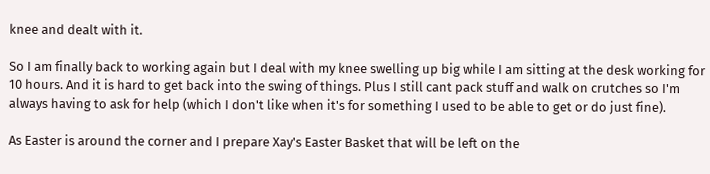knee and dealt with it.

So I am finally back to working again but I deal with my knee swelling up big while I am sitting at the desk working for 10 hours. And it is hard to get back into the swing of things. Plus I still cant pack stuff and walk on crutches so I'm always having to ask for help (which I don't like when it's for something I used to be able to get or do just fine).

As Easter is around the corner and I prepare Xay's Easter Basket that will be left on the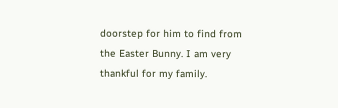doorstep for him to find from the Easter Bunny. I am very thankful for my family.